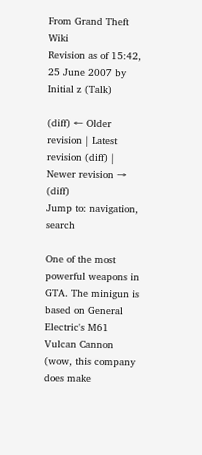From Grand Theft Wiki
Revision as of 15:42, 25 June 2007 by Initial z (Talk)

(diff) ← Older revision | Latest revision (diff) | Newer revision → (diff)
Jump to: navigation, search

One of the most powerful weapons in GTA. The minigun is based on General Electric's M61 Vulcan Cannon (wow, this company does make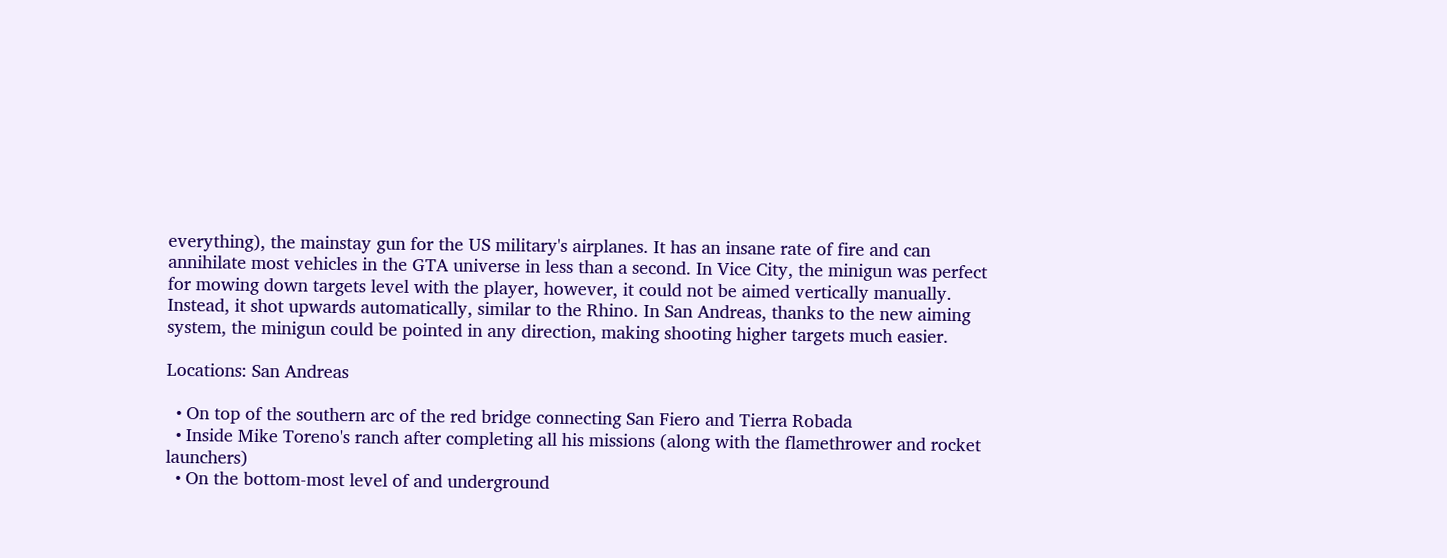everything), the mainstay gun for the US military's airplanes. It has an insane rate of fire and can annihilate most vehicles in the GTA universe in less than a second. In Vice City, the minigun was perfect for mowing down targets level with the player, however, it could not be aimed vertically manually. Instead, it shot upwards automatically, similar to the Rhino. In San Andreas, thanks to the new aiming system, the minigun could be pointed in any direction, making shooting higher targets much easier.

Locations: San Andreas

  • On top of the southern arc of the red bridge connecting San Fiero and Tierra Robada
  • Inside Mike Toreno's ranch after completing all his missions (along with the flamethrower and rocket launchers)
  • On the bottom-most level of and underground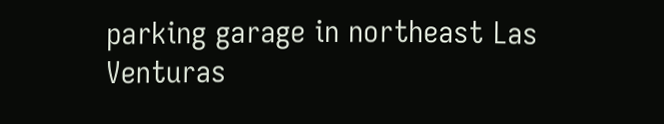parking garage in northeast Las Venturas